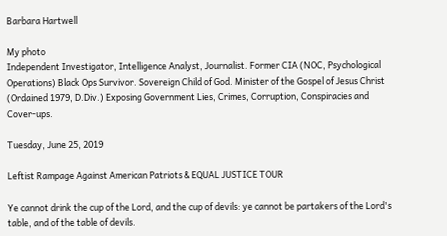Barbara Hartwell

My photo
Independent Investigator, Intelligence Analyst, Journalist. Former CIA (NOC, Psychological Operations) Black Ops Survivor. Sovereign Child of God. Minister of the Gospel of Jesus Christ (Ordained 1979, D.Div.) Exposing Government Lies, Crimes, Corruption, Conspiracies and Cover-ups.

Tuesday, June 25, 2019

Leftist Rampage Against American Patriots & EQUAL JUSTICE TOUR

Ye cannot drink the cup of the Lord, and the cup of devils: ye cannot be partakers of the Lord's table, and of the table of devils.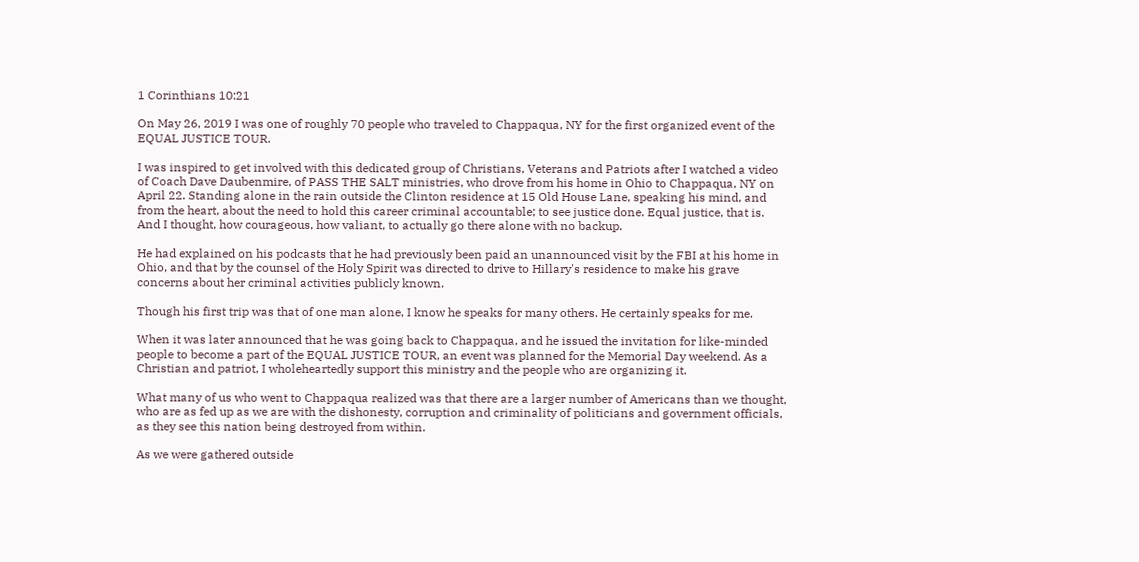1 Corinthians 10:21

On May 26, 2019 I was one of roughly 70 people who traveled to Chappaqua, NY for the first organized event of the EQUAL JUSTICE TOUR.

I was inspired to get involved with this dedicated group of Christians, Veterans and Patriots after I watched a video of Coach Dave Daubenmire, of PASS THE SALT ministries, who drove from his home in Ohio to Chappaqua, NY on April 22. Standing alone in the rain outside the Clinton residence at 15 Old House Lane, speaking his mind, and from the heart, about the need to hold this career criminal accountable; to see justice done. Equal justice, that is. And I thought, how courageous, how valiant, to actually go there alone with no backup.

He had explained on his podcasts that he had previously been paid an unannounced visit by the FBI at his home in Ohio, and that by the counsel of the Holy Spirit was directed to drive to Hillary's residence to make his grave concerns about her criminal activities publicly known.

Though his first trip was that of one man alone, I know he speaks for many others. He certainly speaks for me.

When it was later announced that he was going back to Chappaqua, and he issued the invitation for like-minded people to become a part of the EQUAL JUSTICE TOUR, an event was planned for the Memorial Day weekend. As a Christian and patriot, I wholeheartedly support this ministry and the people who are organizing it.

What many of us who went to Chappaqua realized was that there are a larger number of Americans than we thought, who are as fed up as we are with the dishonesty, corruption and criminality of politicians and government officials, as they see this nation being destroyed from within.

As we were gathered outside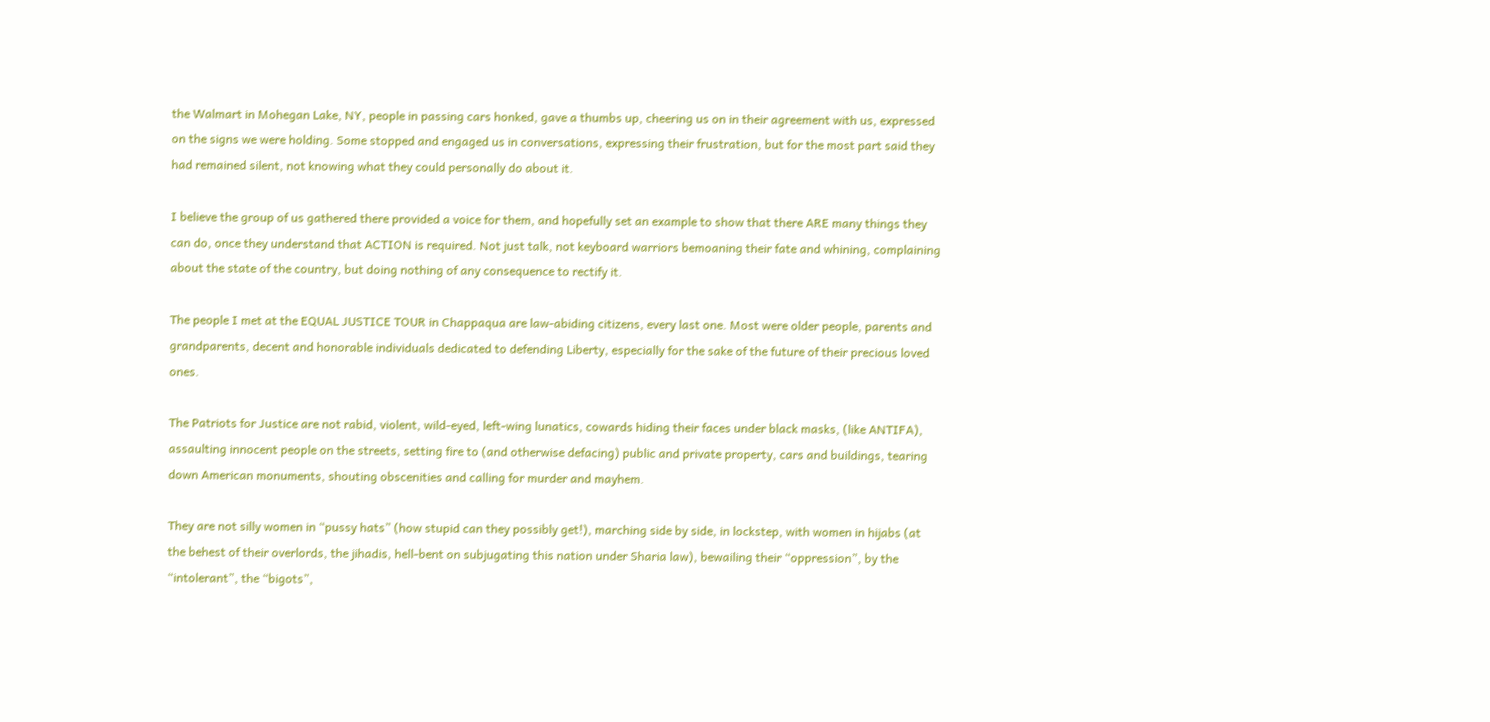the Walmart in Mohegan Lake, NY, people in passing cars honked, gave a thumbs up, cheering us on in their agreement with us, expressed on the signs we were holding. Some stopped and engaged us in conversations, expressing their frustration, but for the most part said they had remained silent, not knowing what they could personally do about it.

I believe the group of us gathered there provided a voice for them, and hopefully set an example to show that there ARE many things they can do, once they understand that ACTION is required. Not just talk, not keyboard warriors bemoaning their fate and whining, complaining about the state of the country, but doing nothing of any consequence to rectify it.

The people I met at the EQUAL JUSTICE TOUR in Chappaqua are law-abiding citizens, every last one. Most were older people, parents and grandparents, decent and honorable individuals dedicated to defending Liberty, especially for the sake of the future of their precious loved ones.

The Patriots for Justice are not rabid, violent, wild-eyed, left-wing lunatics, cowards hiding their faces under black masks, (like ANTIFA), assaulting innocent people on the streets, setting fire to (and otherwise defacing) public and private property, cars and buildings, tearing down American monuments, shouting obscenities and calling for murder and mayhem.

They are not silly women in “pussy hats” (how stupid can they possibly get!), marching side by side, in lockstep, with women in hijabs (at the behest of their overlords, the jihadis, hell-bent on subjugating this nation under Sharia law), bewailing their “oppression”, by the “intolerant”, the “bigots”,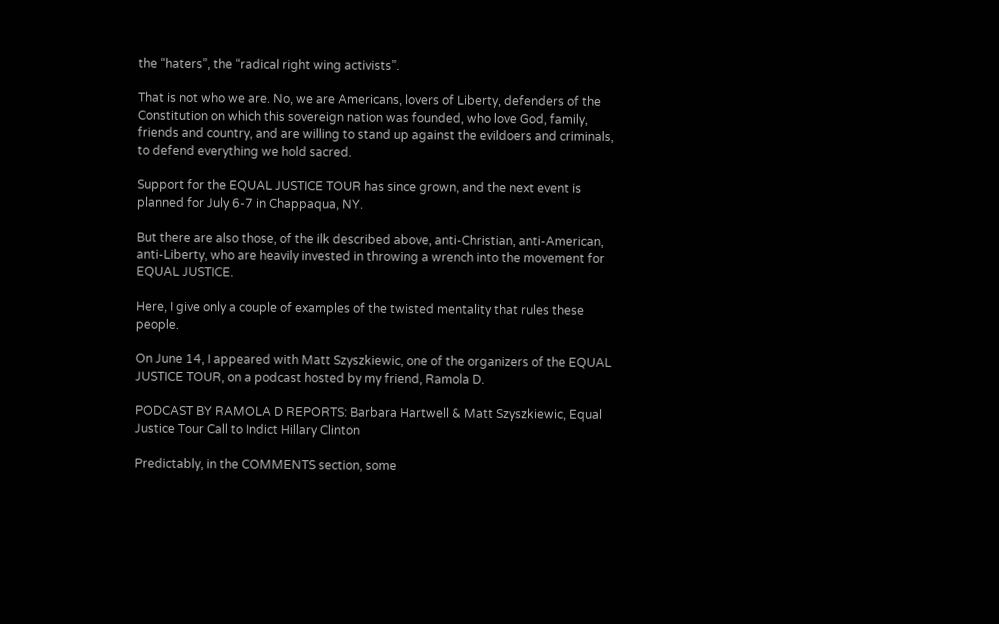the “haters”, the “radical right wing activists”.

That is not who we are. No, we are Americans, lovers of Liberty, defenders of the Constitution on which this sovereign nation was founded, who love God, family, friends and country, and are willing to stand up against the evildoers and criminals, to defend everything we hold sacred.

Support for the EQUAL JUSTICE TOUR has since grown, and the next event is planned for July 6-7 in Chappaqua, NY.

But there are also those, of the ilk described above, anti-Christian, anti-American, anti-Liberty, who are heavily invested in throwing a wrench into the movement for EQUAL JUSTICE.

Here, I give only a couple of examples of the twisted mentality that rules these people.

On June 14, I appeared with Matt Szyszkiewic, one of the organizers of the EQUAL JUSTICE TOUR, on a podcast hosted by my friend, Ramola D.

PODCAST BY RAMOLA D REPORTS: Barbara Hartwell & Matt Szyszkiewic, Equal Justice Tour Call to Indict Hillary Clinton

Predictably, in the COMMENTS section, some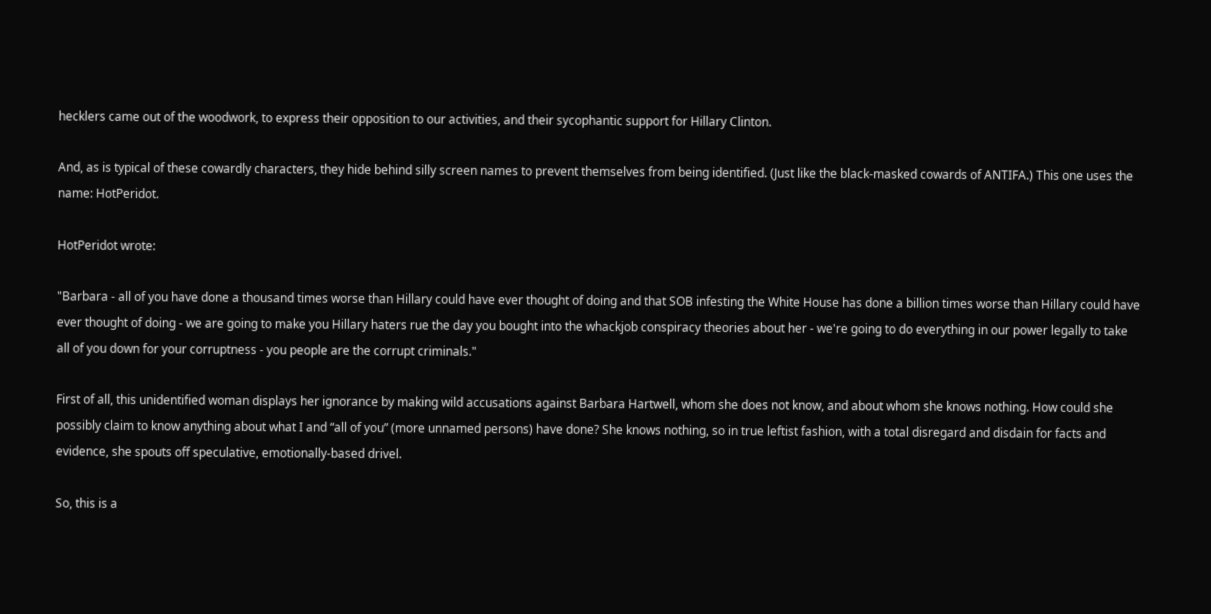hecklers came out of the woodwork, to express their opposition to our activities, and their sycophantic support for Hillary Clinton.

And, as is typical of these cowardly characters, they hide behind silly screen names to prevent themselves from being identified. (Just like the black-masked cowards of ANTIFA.) This one uses the name: HotPeridot.

HotPeridot wrote:

"Barbara - all of you have done a thousand times worse than Hillary could have ever thought of doing and that SOB infesting the White House has done a billion times worse than Hillary could have ever thought of doing - we are going to make you Hillary haters rue the day you bought into the whackjob conspiracy theories about her - we're going to do everything in our power legally to take all of you down for your corruptness - you people are the corrupt criminals."

First of all, this unidentified woman displays her ignorance by making wild accusations against Barbara Hartwell, whom she does not know, and about whom she knows nothing. How could she possibly claim to know anything about what I and “all of you” (more unnamed persons) have done? She knows nothing, so in true leftist fashion, with a total disregard and disdain for facts and evidence, she spouts off speculative, emotionally-based drivel.

So, this is a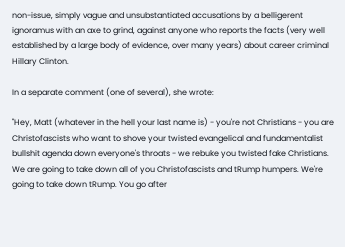non-issue, simply vague and unsubstantiated accusations by a belligerent ignoramus with an axe to grind, against anyone who reports the facts (very well established by a large body of evidence, over many years) about career criminal Hillary Clinton.

In a separate comment (one of several), she wrote:

"Hey, Matt (whatever in the hell your last name is) - you're not Christians - you are Christofascists who want to shove your twisted evangelical and fundamentalist bullshit agenda down everyone's throats - we rebuke you twisted fake Christians. We are going to take down all of you Christofascists and tRump humpers. We're going to take down tRump. You go after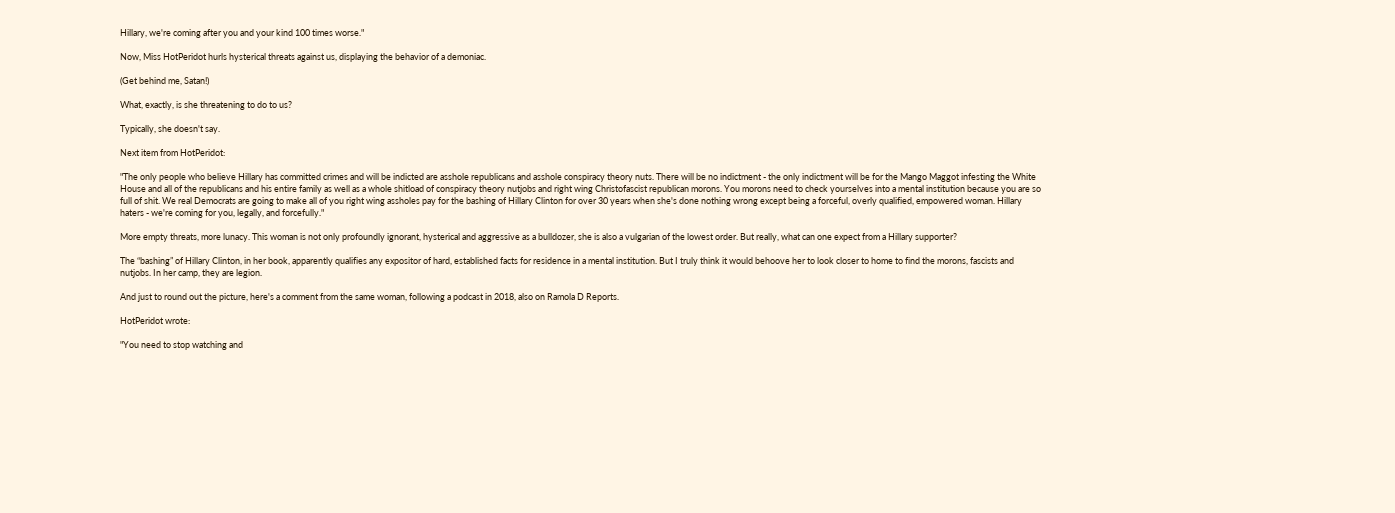Hillary, we're coming after you and your kind 100 times worse."

Now, Miss HotPeridot hurls hysterical threats against us, displaying the behavior of a demoniac.

(Get behind me, Satan!)

What, exactly, is she threatening to do to us?

Typically, she doesn't say.

Next item from HotPeridot:

"The only people who believe Hillary has committed crimes and will be indicted are asshole republicans and asshole conspiracy theory nuts. There will be no indictment - the only indictment will be for the Mango Maggot infesting the White House and all of the republicans and his entire family as well as a whole shitload of conspiracy theory nutjobs and right wing Christofascist republican morons. You morons need to check yourselves into a mental institution because you are so full of shit. We real Democrats are going to make all of you right wing assholes pay for the bashing of Hillary Clinton for over 30 years when she's done nothing wrong except being a forceful, overly qualified, empowered woman. Hillary haters - we're coming for you, legally, and forcefully."

More empty threats, more lunacy. This woman is not only profoundly ignorant, hysterical and aggressive as a bulldozer, she is also a vulgarian of the lowest order. But really, what can one expect from a Hillary supporter?

The “bashing” of Hillary Clinton, in her book, apparently qualifies any expositor of hard, established facts for residence in a mental institution. But I truly think it would behoove her to look closer to home to find the morons, fascists and nutjobs. In her camp, they are legion.

And just to round out the picture, here's a comment from the same woman, following a podcast in 2018, also on Ramola D Reports.

HotPeridot wrote:

"You need to stop watching and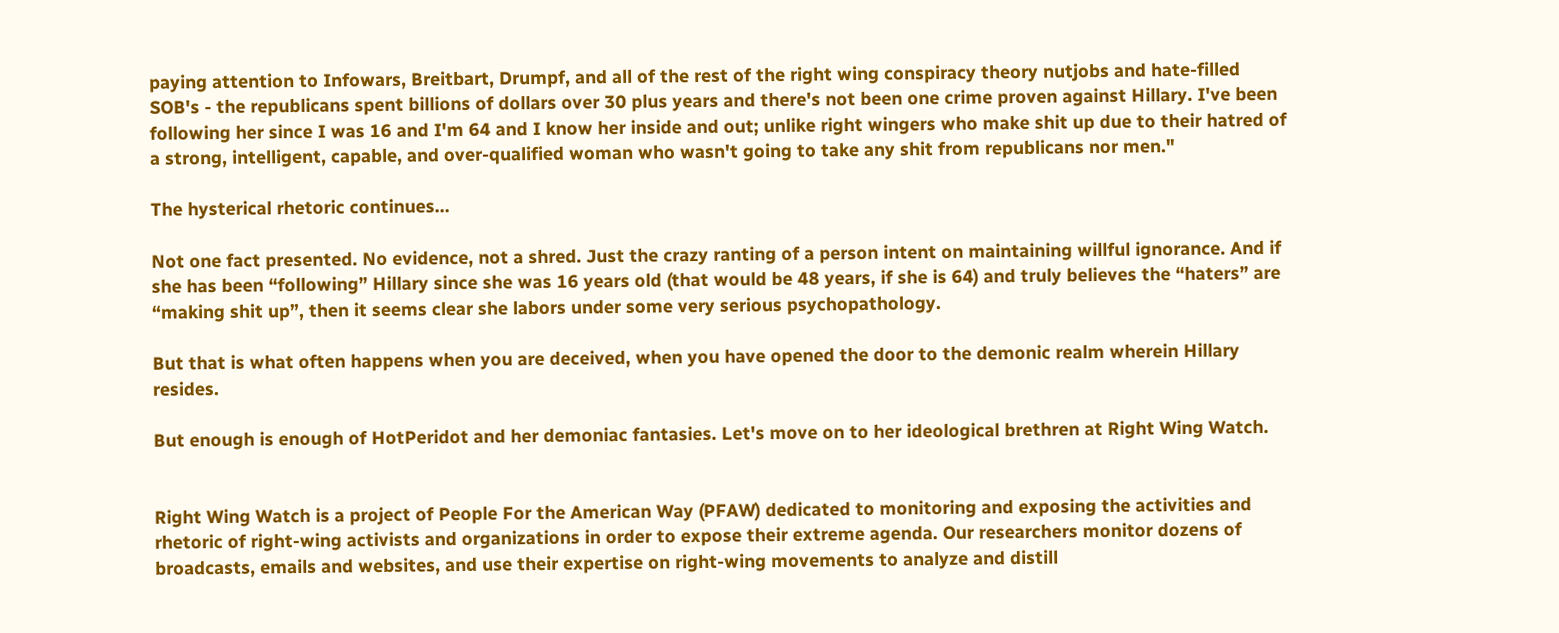paying attention to Infowars, Breitbart, Drumpf, and all of the rest of the right wing conspiracy theory nutjobs and hate-filled SOB's - the republicans spent billions of dollars over 30 plus years and there's not been one crime proven against Hillary. I've been following her since I was 16 and I'm 64 and I know her inside and out; unlike right wingers who make shit up due to their hatred of a strong, intelligent, capable, and over-qualified woman who wasn't going to take any shit from republicans nor men."

The hysterical rhetoric continues...

Not one fact presented. No evidence, not a shred. Just the crazy ranting of a person intent on maintaining willful ignorance. And if she has been “following” Hillary since she was 16 years old (that would be 48 years, if she is 64) and truly believes the “haters” are “making shit up”, then it seems clear she labors under some very serious psychopathology.

But that is what often happens when you are deceived, when you have opened the door to the demonic realm wherein Hillary resides.

But enough is enough of HotPeridot and her demoniac fantasies. Let's move on to her ideological brethren at Right Wing Watch.


Right Wing Watch is a project of People For the American Way (PFAW) dedicated to monitoring and exposing the activities and rhetoric of right-wing activists and organizations in order to expose their extreme agenda. Our researchers monitor dozens of broadcasts, emails and websites, and use their expertise on right-wing movements to analyze and distill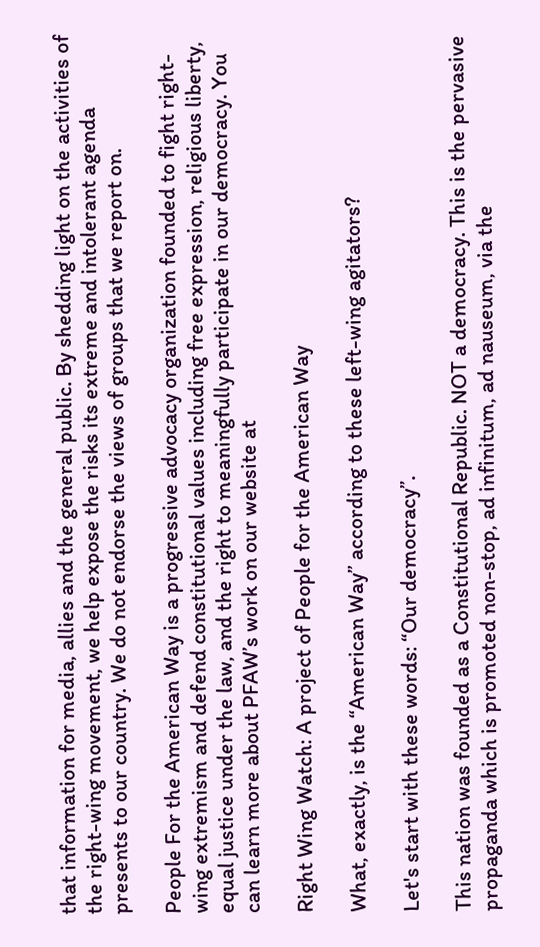that information for media, allies and the general public. By shedding light on the activities of the right-wing movement, we help expose the risks its extreme and intolerant agenda presents to our country. We do not endorse the views of groups that we report on.

People For the American Way is a progressive advocacy organization founded to fight right-wing extremism and defend constitutional values including free expression, religious liberty, equal justice under the law, and the right to meaningfully participate in our democracy. You can learn more about PFAW’s work on our website at

Right Wing Watch: A project of People for the American Way

What, exactly, is the “American Way” according to these left-wing agitators?

Let's start with these words: “Our democracy”.

This nation was founded as a Constitutional Republic. NOT a democracy. This is the pervasive propaganda which is promoted non-stop, ad infinitum, ad nauseum, via the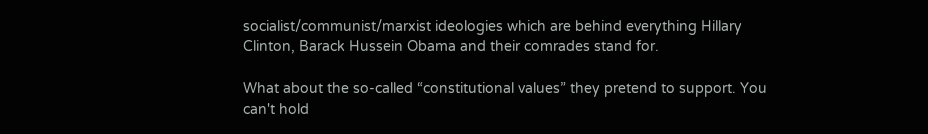socialist/communist/marxist ideologies which are behind everything Hillary Clinton, Barack Hussein Obama and their comrades stand for.

What about the so-called “constitutional values” they pretend to support. You can't hold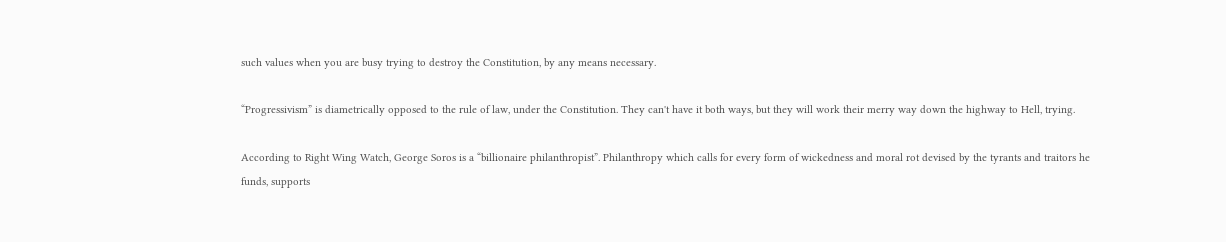such values when you are busy trying to destroy the Constitution, by any means necessary.

“Progressivism” is diametrically opposed to the rule of law, under the Constitution. They can't have it both ways, but they will work their merry way down the highway to Hell, trying.

According to Right Wing Watch, George Soros is a “billionaire philanthropist”. Philanthropy which calls for every form of wickedness and moral rot devised by the tyrants and traitors he funds, supports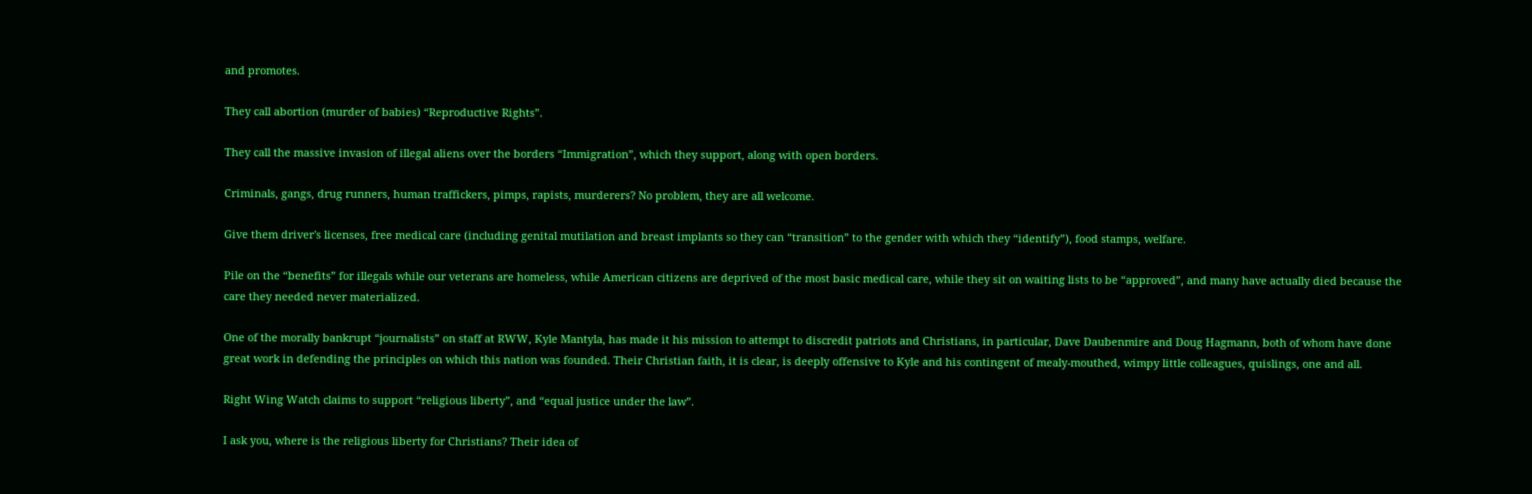and promotes.

They call abortion (murder of babies) “Reproductive Rights”.

They call the massive invasion of illegal aliens over the borders “Immigration”, which they support, along with open borders.

Criminals, gangs, drug runners, human traffickers, pimps, rapists, murderers? No problem, they are all welcome.

Give them driver's licenses, free medical care (including genital mutilation and breast implants so they can “transition” to the gender with which they “identify”), food stamps, welfare.

Pile on the “benefits” for illegals while our veterans are homeless, while American citizens are deprived of the most basic medical care, while they sit on waiting lists to be “approved”, and many have actually died because the care they needed never materialized.

One of the morally bankrupt “journalists” on staff at RWW, Kyle Mantyla, has made it his mission to attempt to discredit patriots and Christians, in particular, Dave Daubenmire and Doug Hagmann, both of whom have done great work in defending the principles on which this nation was founded. Their Christian faith, it is clear, is deeply offensive to Kyle and his contingent of mealy-mouthed, wimpy little colleagues, quislings, one and all.

Right Wing Watch claims to support “religious liberty”, and “equal justice under the law”.

I ask you, where is the religious liberty for Christians? Their idea of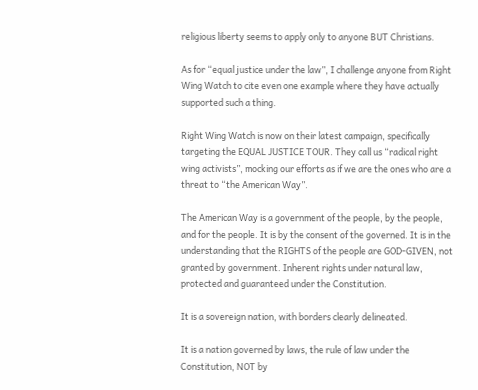religious liberty seems to apply only to anyone BUT Christians.

As for “equal justice under the law”, I challenge anyone from Right Wing Watch to cite even one example where they have actually supported such a thing.

Right Wing Watch is now on their latest campaign, specifically targeting the EQUAL JUSTICE TOUR. They call us “radical right wing activists”, mocking our efforts as if we are the ones who are a threat to “the American Way”.

The American Way is a government of the people, by the people, and for the people. It is by the consent of the governed. It is in the understanding that the RIGHTS of the people are GOD-GIVEN, not granted by government. Inherent rights under natural law, protected and guaranteed under the Constitution.

It is a sovereign nation, with borders clearly delineated.

It is a nation governed by laws, the rule of law under the Constitution, NOT by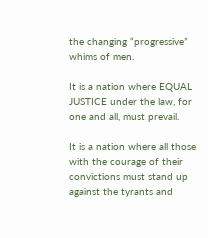the changing “progressive” whims of men.

It is a nation where EQUAL JUSTICE under the law, for one and all, must prevail.

It is a nation where all those with the courage of their convictions must stand up against the tyrants and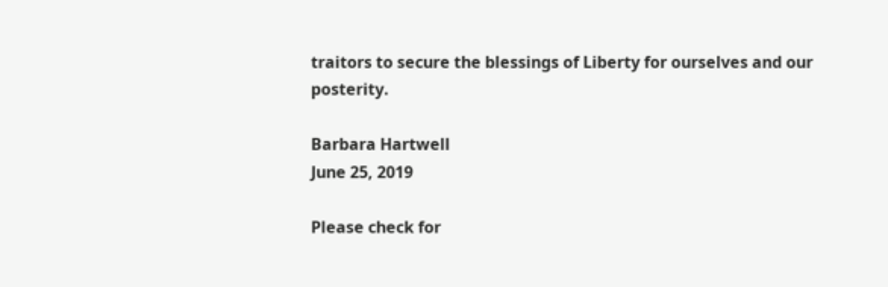traitors to secure the blessings of Liberty for ourselves and our posterity.

Barbara Hartwell
June 25, 2019

Please check for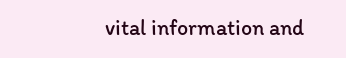vital information and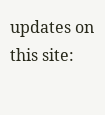updates on this site: